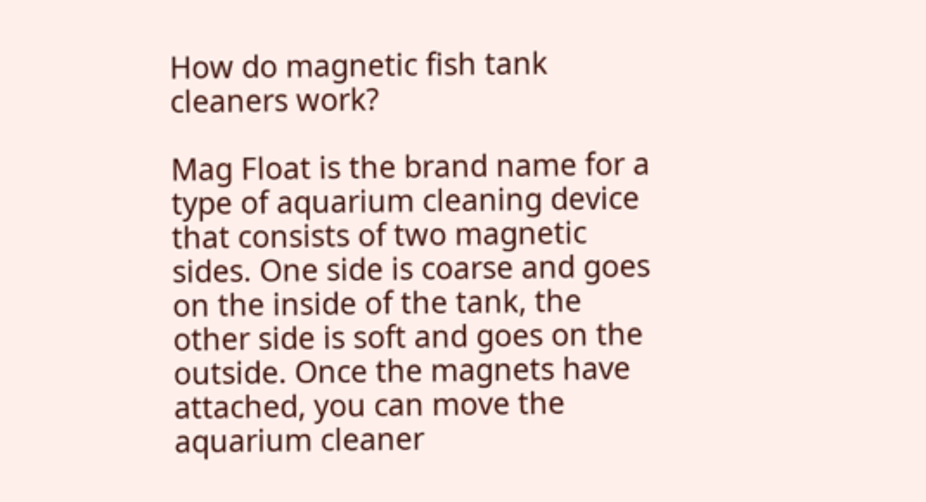How do magnetic fish tank cleaners work?

Mag Float is the brand name for a type of aquarium cleaning device that consists of two magnetic sides. One side is coarse and goes on the inside of the tank, the other side is soft and goes on the outside. Once the magnets have attached, you can move the aquarium cleaner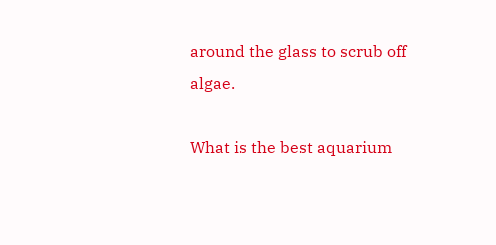around the glass to scrub off algae.

What is the best aquarium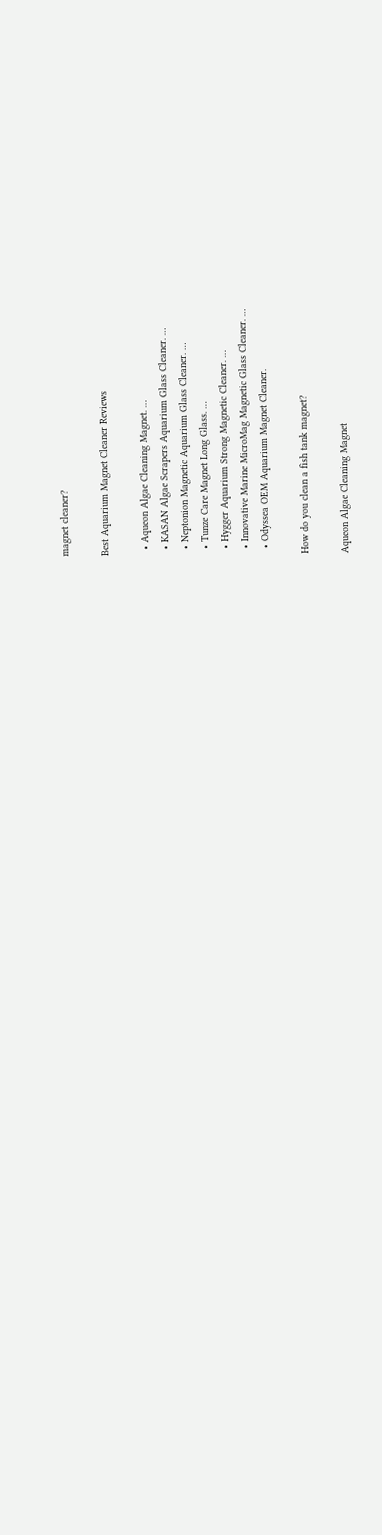magnet cleaner?

Best Aquarium Magnet Cleaner Reviews

  • Aqueon Algae Cleaning Magnet. …
  • KASAN Algae Scrapers Aquarium Glass Cleaner. …
  • Neptonion Magnetic Aquarium Glass Cleaner. …
  • Tunze Care Magnet Long Glass. …
  • Hygger Aquarium Strong Magnetic Cleaner. …
  • Innovative Marine MicroMag Magnetic Glass Cleaner. …
  • Odyssea OEM Aquarium Magnet Cleaner.

How do you clean a fish tank magnet?

Aqueon Algae Cleaning Magnet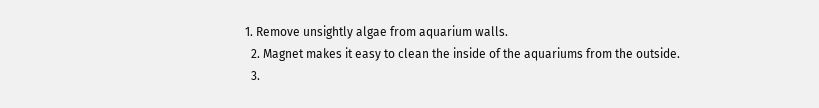1. Remove unsightly algae from aquarium walls.
  2. Magnet makes it easy to clean the inside of the aquariums from the outside.
  3.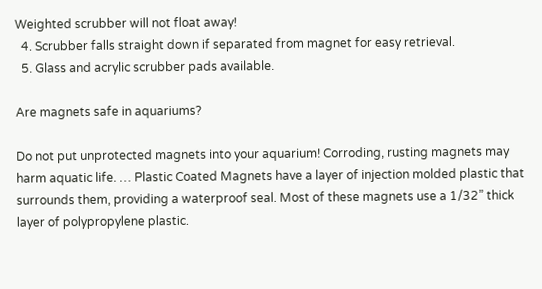Weighted scrubber will not float away!
  4. Scrubber falls straight down if separated from magnet for easy retrieval.
  5. Glass and acrylic scrubber pads available.

Are magnets safe in aquariums?

Do not put unprotected magnets into your aquarium! Corroding, rusting magnets may harm aquatic life. … Plastic Coated Magnets have a layer of injection molded plastic that surrounds them, providing a waterproof seal. Most of these magnets use a 1/32” thick layer of polypropylene plastic.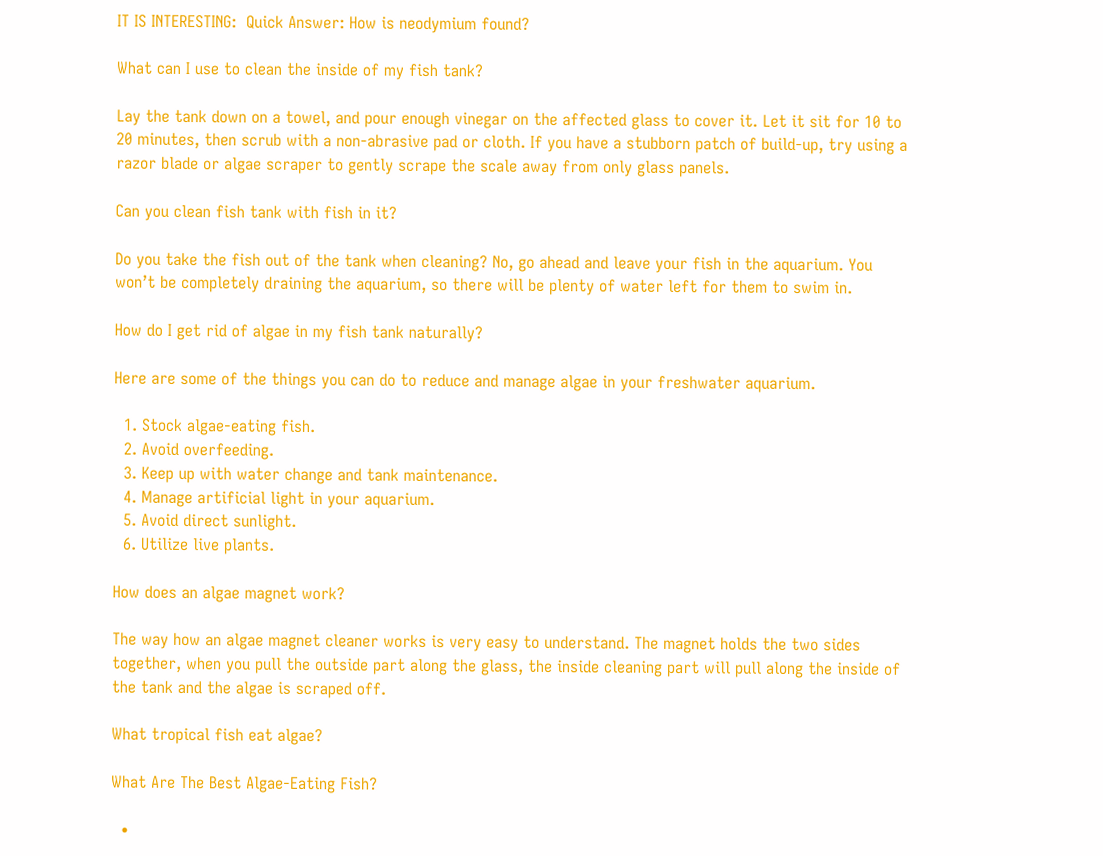IT IS INTERESTING:  Quick Answer: How is neodymium found?

What can I use to clean the inside of my fish tank?

Lay the tank down on a towel, and pour enough vinegar on the affected glass to cover it. Let it sit for 10 to 20 minutes, then scrub with a non-abrasive pad or cloth. If you have a stubborn patch of build-up, try using a razor blade or algae scraper to gently scrape the scale away from only glass panels.

Can you clean fish tank with fish in it?

Do you take the fish out of the tank when cleaning? No, go ahead and leave your fish in the aquarium. You won’t be completely draining the aquarium, so there will be plenty of water left for them to swim in.

How do I get rid of algae in my fish tank naturally?

Here are some of the things you can do to reduce and manage algae in your freshwater aquarium.

  1. Stock algae-eating fish.
  2. Avoid overfeeding.
  3. Keep up with water change and tank maintenance.
  4. Manage artificial light in your aquarium.
  5. Avoid direct sunlight.
  6. Utilize live plants.

How does an algae magnet work?

The way how an algae magnet cleaner works is very easy to understand. The magnet holds the two sides together, when you pull the outside part along the glass, the inside cleaning part will pull along the inside of the tank and the algae is scraped off.

What tropical fish eat algae?

What Are The Best Algae-Eating Fish?

  •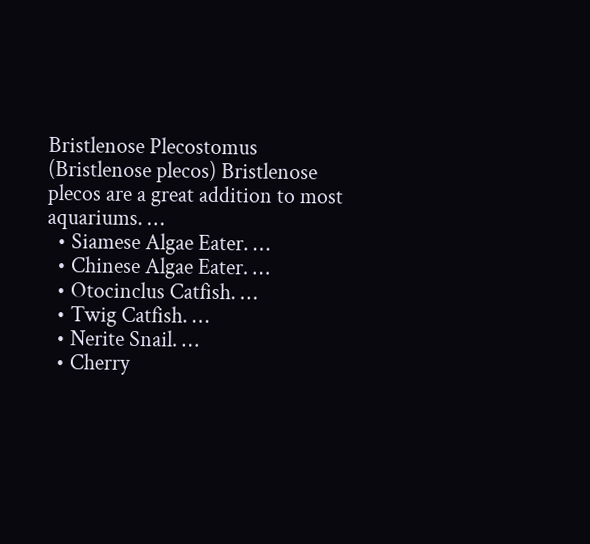Bristlenose Plecostomus (Bristlenose plecos) Bristlenose plecos are a great addition to most aquariums. …
  • Siamese Algae Eater. …
  • Chinese Algae Eater. …
  • Otocinclus Catfish. …
  • Twig Catfish. …
  • Nerite Snail. …
  • Cherry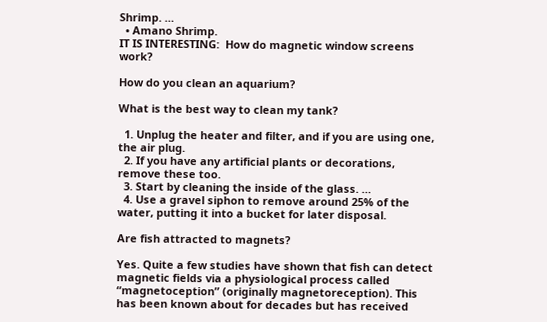Shrimp. …
  • Amano Shrimp.
IT IS INTERESTING:  How do magnetic window screens work?

How do you clean an aquarium?

What is the best way to clean my tank?

  1. Unplug the heater and filter, and if you are using one, the air plug.
  2. If you have any artificial plants or decorations, remove these too.
  3. Start by cleaning the inside of the glass. …
  4. Use a gravel siphon to remove around 25% of the water, putting it into a bucket for later disposal.

Are fish attracted to magnets?

Yes. Quite a few studies have shown that fish can detect magnetic fields via a physiological process called “magnetoception” (originally magnetoreception). This has been known about for decades but has received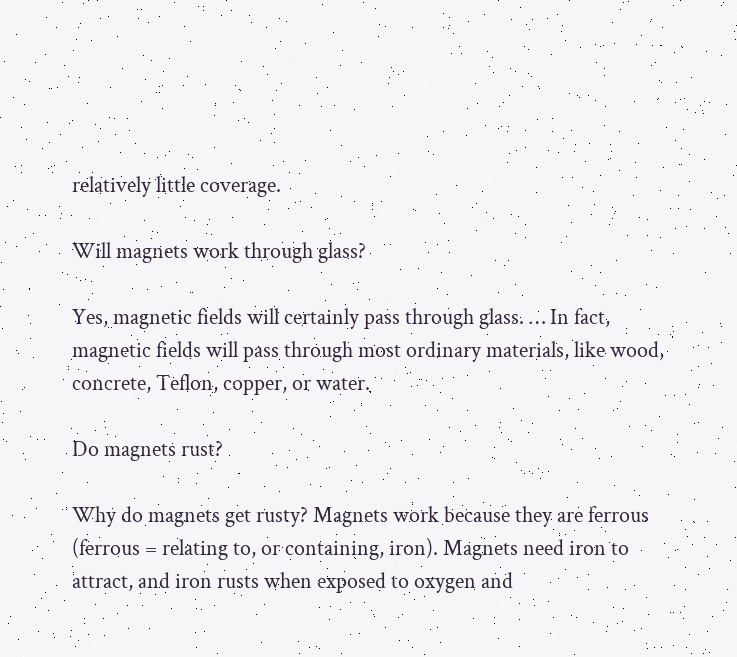relatively little coverage.

Will magnets work through glass?

Yes, magnetic fields will certainly pass through glass. … In fact, magnetic fields will pass through most ordinary materials, like wood, concrete, Teflon, copper, or water.

Do magnets rust?

Why do magnets get rusty? Magnets work because they are ferrous (ferrous = relating to, or containing, iron). Magnets need iron to attract, and iron rusts when exposed to oxygen and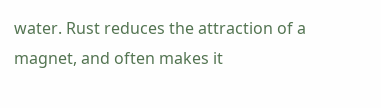water. Rust reduces the attraction of a magnet, and often makes it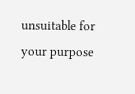unsuitable for your purpose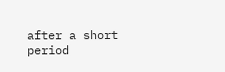after a short period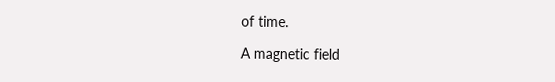of time.

A magnetic field